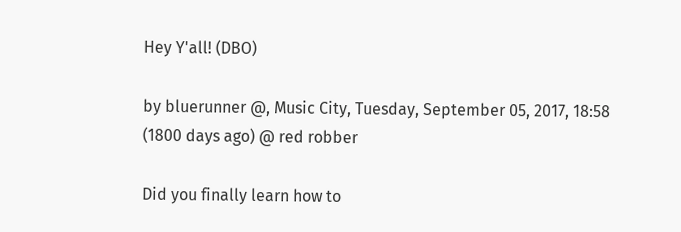Hey Y'all! (DBO)

by bluerunner @, Music City, Tuesday, September 05, 2017, 18:58 (1800 days ago) @ red robber

Did you finally learn how to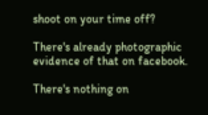shoot on your time off?

There's already photographic evidence of that on facebook.

There's nothing on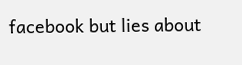facebook but lies about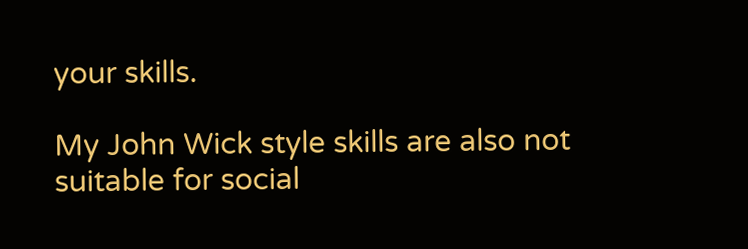your skills.

My John Wick style skills are also not suitable for social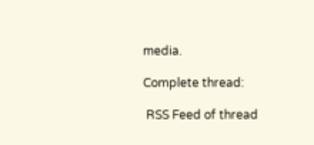media.

Complete thread:

 RSS Feed of thread